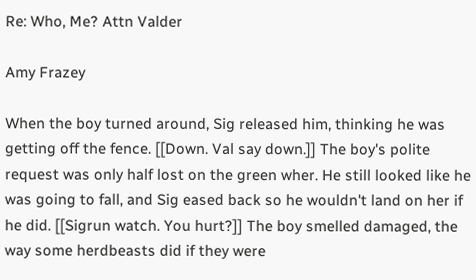Re: Who, Me? Attn Valder

Amy Frazey

When the boy turned around, Sig released him, thinking he was getting off the fence. [[Down. Val say down.]] The boy's polite request was only half lost on the green wher. He still looked like he was going to fall, and Sig eased back so he wouldn't land on her if he did. [[Sigrun watch. You hurt?]] The boy smelled damaged, the way some herdbeasts did if they were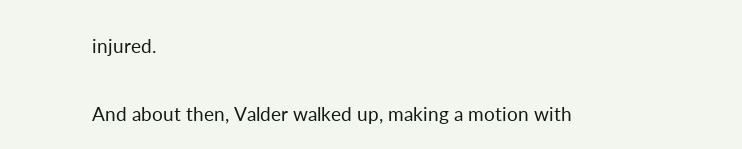injured.

And about then, Valder walked up, making a motion with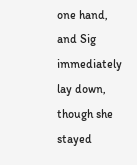one hand, and Sig immediately lay down, though she stayed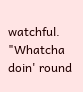watchful. "Whatcha doin' round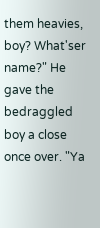them heavies, boy? What'ser name?" He gave the bedraggled boy a close once over. "Ya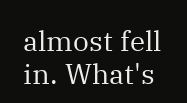almost fell in. What's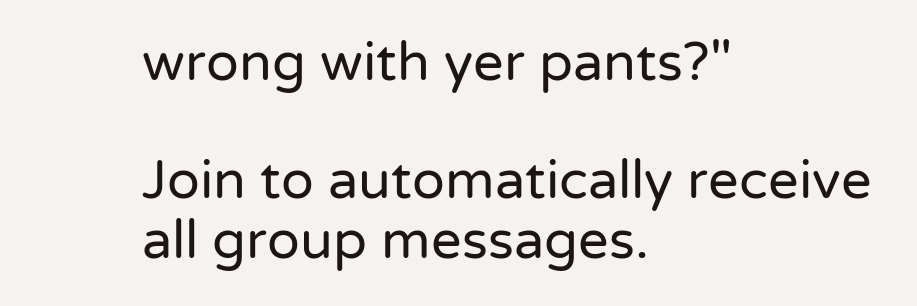wrong with yer pants?"

Join to automatically receive all group messages.